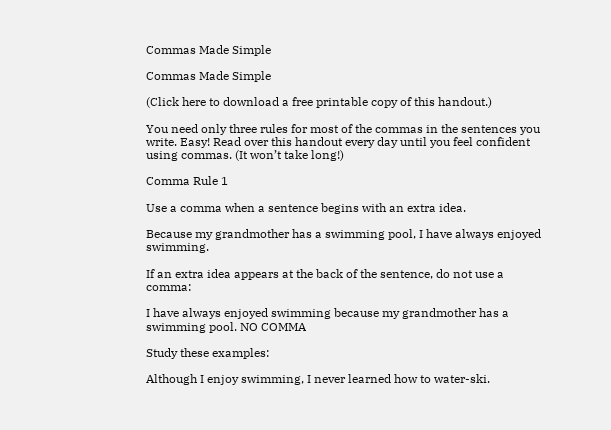Commas Made Simple

Commas Made Simple

(Click here to download a free printable copy of this handout.)

You need only three rules for most of the commas in the sentences you write. Easy! Read over this handout every day until you feel confident using commas. (It won’t take long!)

Comma Rule 1

Use a comma when a sentence begins with an extra idea.

Because my grandmother has a swimming pool, I have always enjoyed swimming.

If an extra idea appears at the back of the sentence, do not use a comma:

I have always enjoyed swimming because my grandmother has a swimming pool. NO COMMA

Study these examples:

Although I enjoy swimming, I never learned how to water-ski.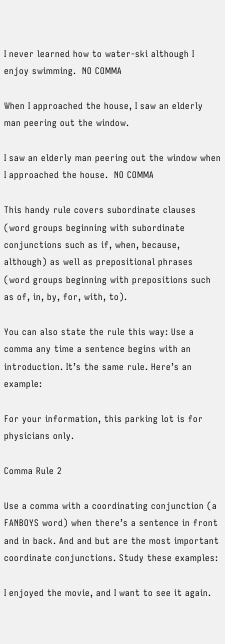I never learned how to water-ski although I enjoy swimming.  NO COMMA

When I approached the house, I saw an elderly man peering out the window.

I saw an elderly man peering out the window when I approached the house.  NO COMMA

This handy rule covers subordinate clauses (word groups beginning with subordinate conjunctions such as if, when, because, although) as well as prepositional phrases (word groups beginning with prepositions such as of, in, by, for, with, to).

You can also state the rule this way: Use a comma any time a sentence begins with an introduction. It’s the same rule. Here’s an example:

For your information, this parking lot is for physicians only.

Comma Rule 2

Use a comma with a coordinating conjunction (a FANBOYS word) when there’s a sentence in front and in back. And and but are the most important coordinate conjunctions. Study these examples:

I enjoyed the movie, and I want to see it again.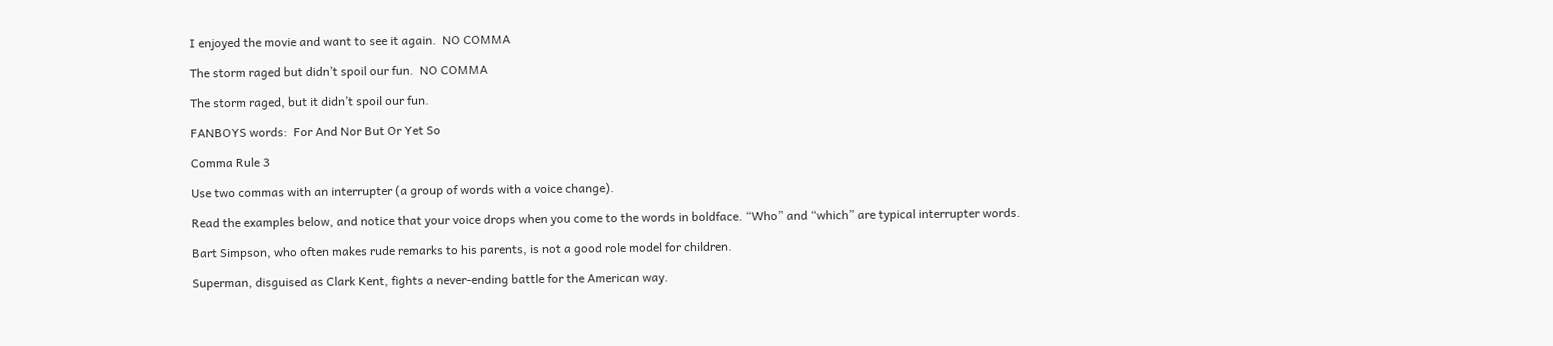I enjoyed the movie and want to see it again.  NO COMMA

The storm raged but didn’t spoil our fun.  NO COMMA

The storm raged, but it didn’t spoil our fun.

FANBOYS words:  For And Nor But Or Yet So

Comma Rule 3

Use two commas with an interrupter (a group of words with a voice change).

Read the examples below, and notice that your voice drops when you come to the words in boldface. “Who” and “which” are typical interrupter words.

Bart Simpson, who often makes rude remarks to his parents, is not a good role model for children.

Superman, disguised as Clark Kent, fights a never-ending battle for the American way.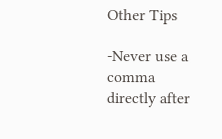Other Tips

-Never use a comma directly after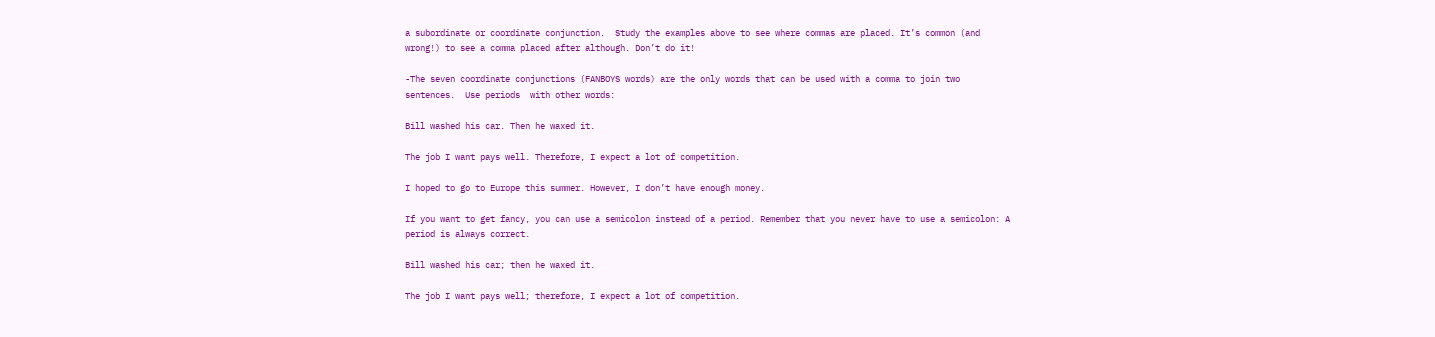a subordinate or coordinate conjunction.  Study the examples above to see where commas are placed. It’s common (and wrong!) to see a comma placed after although. Don’t do it!

-The seven coordinate conjunctions (FANBOYS words) are the only words that can be used with a comma to join two sentences.  Use periods  with other words:

Bill washed his car. Then he waxed it.

The job I want pays well. Therefore, I expect a lot of competition.

I hoped to go to Europe this summer. However, I don’t have enough money.

If you want to get fancy, you can use a semicolon instead of a period. Remember that you never have to use a semicolon: A period is always correct.

Bill washed his car; then he waxed it.

The job I want pays well; therefore, I expect a lot of competition.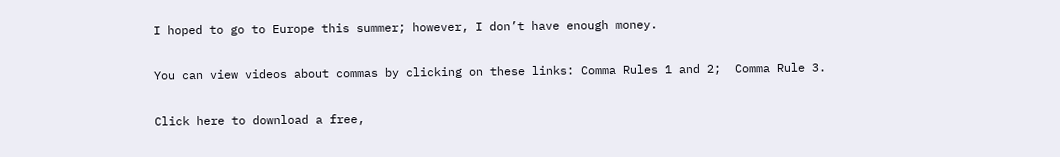I hoped to go to Europe this summer; however, I don’t have enough money.

You can view videos about commas by clicking on these links: Comma Rules 1 and 2;  Comma Rule 3.

Click here to download a free,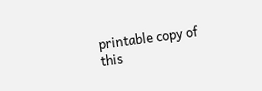printable copy of this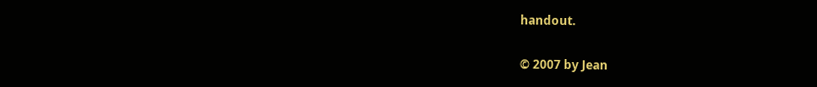handout.

© 2007 by Jean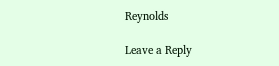Reynolds

Leave a Reply